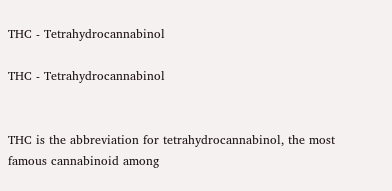THC - Tetrahydrocannabinol

THC - Tetrahydrocannabinol


THC is the abbreviation for tetrahydrocannabinol, the most famous cannabinoid among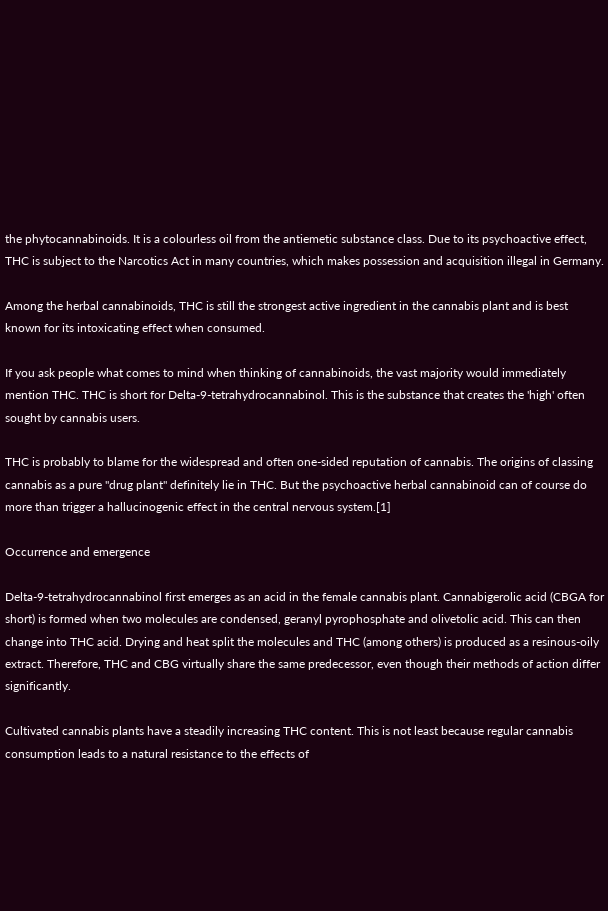the phytocannabinoids. It is a colourless oil from the antiemetic substance class. Due to its psychoactive effect, THC is subject to the Narcotics Act in many countries, which makes possession and acquisition illegal in Germany.

Among the herbal cannabinoids, THC is still the strongest active ingredient in the cannabis plant and is best known for its intoxicating effect when consumed.

If you ask people what comes to mind when thinking of cannabinoids, the vast majority would immediately mention THC. THC is short for Delta-9-tetrahydrocannabinol. This is the substance that creates the 'high' often sought by cannabis users.

THC is probably to blame for the widespread and often one-sided reputation of cannabis. The origins of classing cannabis as a pure "drug plant" definitely lie in THC. But the psychoactive herbal cannabinoid can of course do more than trigger a hallucinogenic effect in the central nervous system.[1]

Occurrence and emergence

Delta-9-tetrahydrocannabinol first emerges as an acid in the female cannabis plant. Cannabigerolic acid (CBGA for short) is formed when two molecules are condensed, geranyl pyrophosphate and olivetolic acid. This can then change into THC acid. Drying and heat split the molecules and THC (among others) is produced as a resinous-oily extract. Therefore, THC and CBG virtually share the same predecessor, even though their methods of action differ significantly.

Cultivated cannabis plants have a steadily increasing THC content. This is not least because regular cannabis consumption leads to a natural resistance to the effects of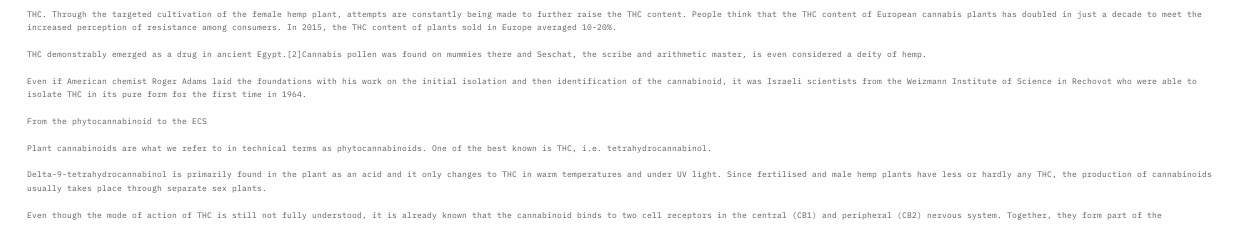THC. Through the targeted cultivation of the female hemp plant, attempts are constantly being made to further raise the THC content. People think that the THC content of European cannabis plants has doubled in just a decade to meet the increased perception of resistance among consumers. In 2015, the THC content of plants sold in Europe averaged 10-20%.

THC demonstrably emerged as a drug in ancient Egypt.[2]Cannabis pollen was found on mummies there and Seschat, the scribe and arithmetic master, is even considered a deity of hemp.

Even if American chemist Roger Adams laid the foundations with his work on the initial isolation and then identification of the cannabinoid, it was Israeli scientists from the Weizmann Institute of Science in Rechovot who were able to isolate THC in its pure form for the first time in 1964.

From the phytocannabinoid to the ECS

Plant cannabinoids are what we refer to in technical terms as phytocannabinoids. One of the best known is THC, i.e. tetrahydrocannabinol.

Delta-9-tetrahydrocannabinol is primarily found in the plant as an acid and it only changes to THC in warm temperatures and under UV light. Since fertilised and male hemp plants have less or hardly any THC, the production of cannabinoids usually takes place through separate sex plants.

Even though the mode of action of THC is still not fully understood, it is already known that the cannabinoid binds to two cell receptors in the central (CB1) and peripheral (CB2) nervous system. Together, they form part of the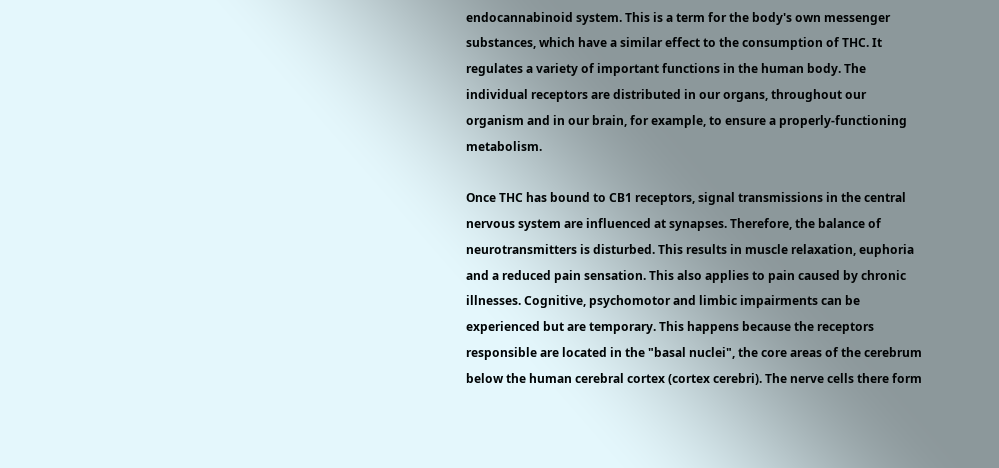endocannabinoid system. This is a term for the body's own messenger substances, which have a similar effect to the consumption of THC. It regulates a variety of important functions in the human body. The individual receptors are distributed in our organs, throughout our organism and in our brain, for example, to ensure a properly-functioning metabolism.

Once THC has bound to CB1 receptors, signal transmissions in the central nervous system are influenced at synapses. Therefore, the balance of neurotransmitters is disturbed. This results in muscle relaxation, euphoria and a reduced pain sensation. This also applies to pain caused by chronic illnesses. Cognitive, psychomotor and limbic impairments can be experienced but are temporary. This happens because the receptors responsible are located in the "basal nuclei", the core areas of the cerebrum below the human cerebral cortex (cortex cerebri). The nerve cells there form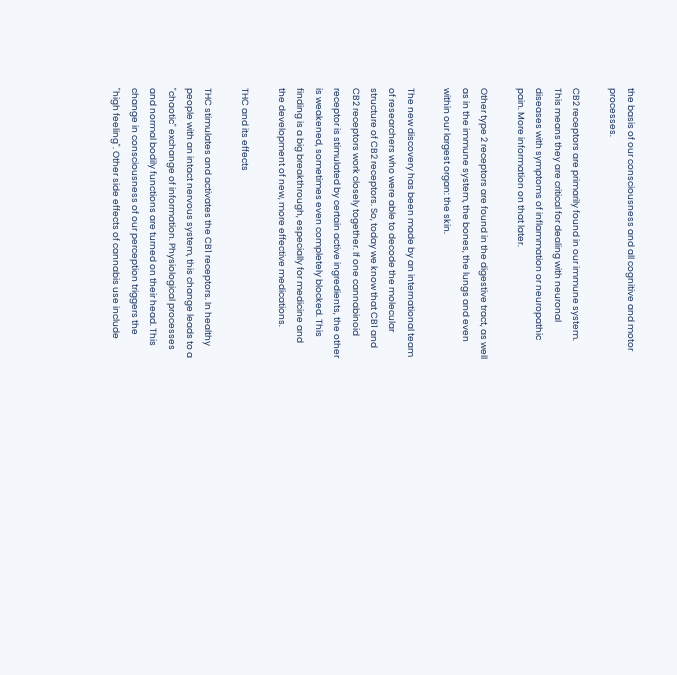the basis of our consciousness and all cognitive and motor processes.

CB2 receptors are primarily found in our immune system. This means they are critical for dealing with neuronal diseases with symptoms of inflammation or neuropathic pain. More information on that later.

Other type 2 receptors are found in the digestive tract, as well as in the immune system, the bones, the lungs and even within our largest organ: the skin.

The new discovery has been made by an international team of researchers who were able to decode the molecular structure of CB2 receptors. So, today we know that CB1 and CB2 receptors work closely together. If one cannabinoid receptor is stimulated by certain active ingredients, the other is weakened, sometimes even completely blocked. This finding is a big breakthrough, especially for medicine and the development of new, more effective medications.

THC and its effects

THC stimulates and activates the CB1 receptors. In healthy people with an intact nervous system, this change leads to a "chaotic" exchange of information. Physiological processes and normal bodily functions are turned on their head. This change in consciousness of our perception triggers the "high feeling". Other side effects of cannabis use include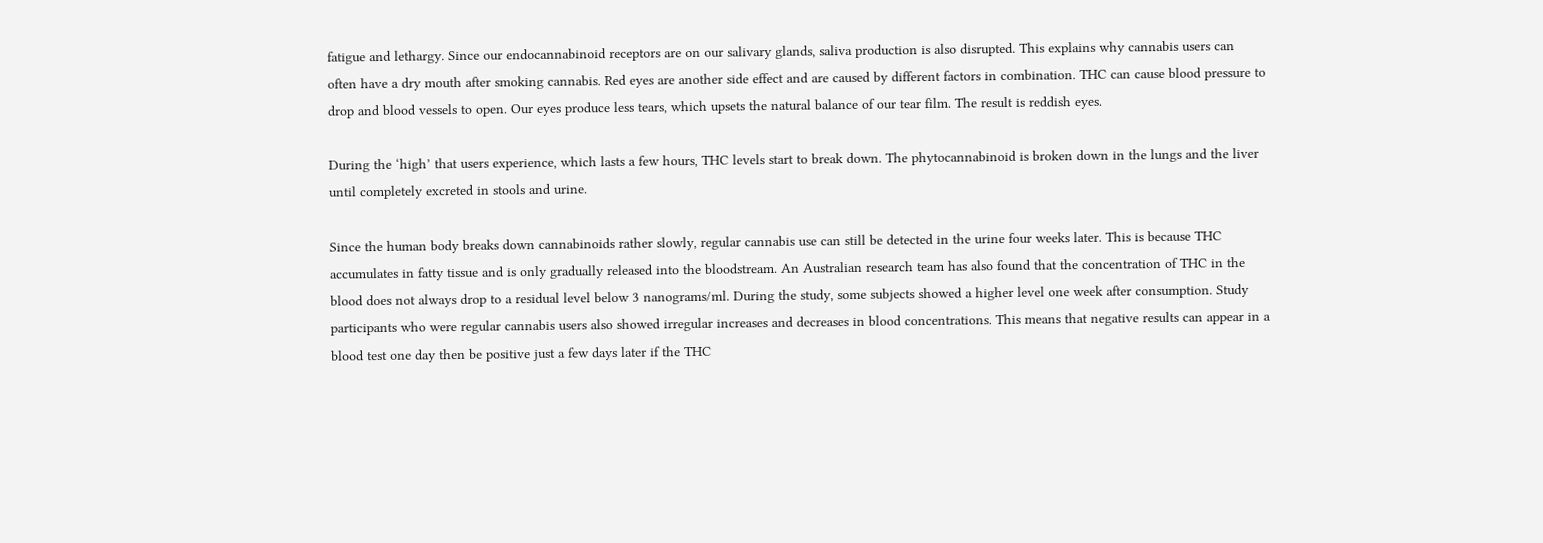fatigue and lethargy. Since our endocannabinoid receptors are on our salivary glands, saliva production is also disrupted. This explains why cannabis users can often have a dry mouth after smoking cannabis. Red eyes are another side effect and are caused by different factors in combination. THC can cause blood pressure to drop and blood vessels to open. Our eyes produce less tears, which upsets the natural balance of our tear film. The result is reddish eyes.

During the ‘high’ that users experience, which lasts a few hours, THC levels start to break down. The phytocannabinoid is broken down in the lungs and the liver until completely excreted in stools and urine.

Since the human body breaks down cannabinoids rather slowly, regular cannabis use can still be detected in the urine four weeks later. This is because THC accumulates in fatty tissue and is only gradually released into the bloodstream. An Australian research team has also found that the concentration of THC in the blood does not always drop to a residual level below 3 nanograms/ml. During the study, some subjects showed a higher level one week after consumption. Study participants who were regular cannabis users also showed irregular increases and decreases in blood concentrations. This means that negative results can appear in a blood test one day then be positive just a few days later if the THC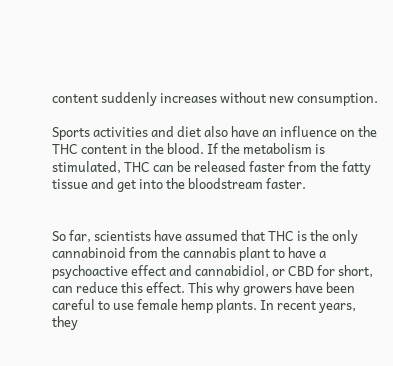content suddenly increases without new consumption.

Sports activities and diet also have an influence on the THC content in the blood. If the metabolism is stimulated, THC can be released faster from the fatty tissue and get into the bloodstream faster.


So far, scientists have assumed that THC is the only cannabinoid from the cannabis plant to have a psychoactive effect and cannabidiol, or CBD for short, can reduce this effect. This why growers have been careful to use female hemp plants. In recent years, they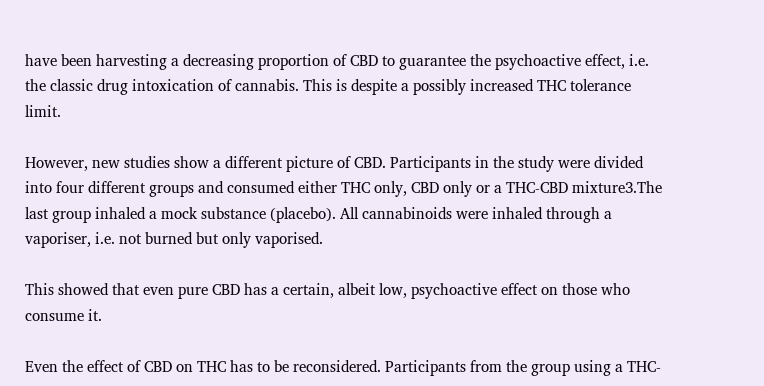have been harvesting a decreasing proportion of CBD to guarantee the psychoactive effect, i.e. the classic drug intoxication of cannabis. This is despite a possibly increased THC tolerance limit.

However, new studies show a different picture of CBD. Participants in the study were divided into four different groups and consumed either THC only, CBD only or a THC-CBD mixture3.The last group inhaled a mock substance (placebo). All cannabinoids were inhaled through a vaporiser, i.e. not burned but only vaporised.

This showed that even pure CBD has a certain, albeit low, psychoactive effect on those who consume it.

Even the effect of CBD on THC has to be reconsidered. Participants from the group using a THC-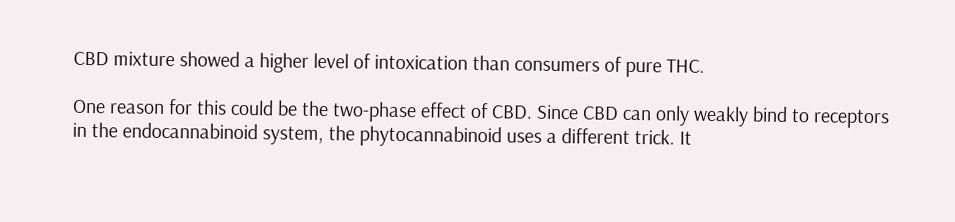CBD mixture showed a higher level of intoxication than consumers of pure THC.

One reason for this could be the two-phase effect of CBD. Since CBD can only weakly bind to receptors in the endocannabinoid system, the phytocannabinoid uses a different trick. It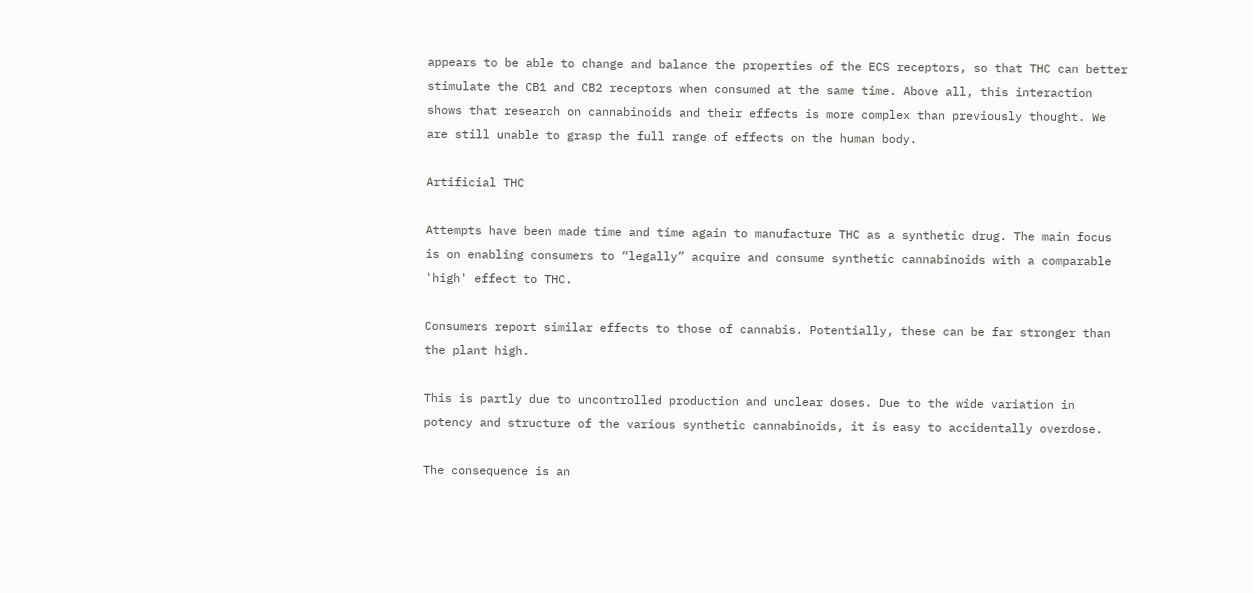appears to be able to change and balance the properties of the ECS receptors, so that THC can better stimulate the CB1 and CB2 receptors when consumed at the same time. Above all, this interaction shows that research on cannabinoids and their effects is more complex than previously thought. We are still unable to grasp the full range of effects on the human body.

Artificial THC

Attempts have been made time and time again to manufacture THC as a synthetic drug. The main focus is on enabling consumers to “legally” acquire and consume synthetic cannabinoids with a comparable 'high' effect to THC.

Consumers report similar effects to those of cannabis. Potentially, these can be far stronger than the plant high.

This is partly due to uncontrolled production and unclear doses. Due to the wide variation in potency and structure of the various synthetic cannabinoids, it is easy to accidentally overdose.

The consequence is an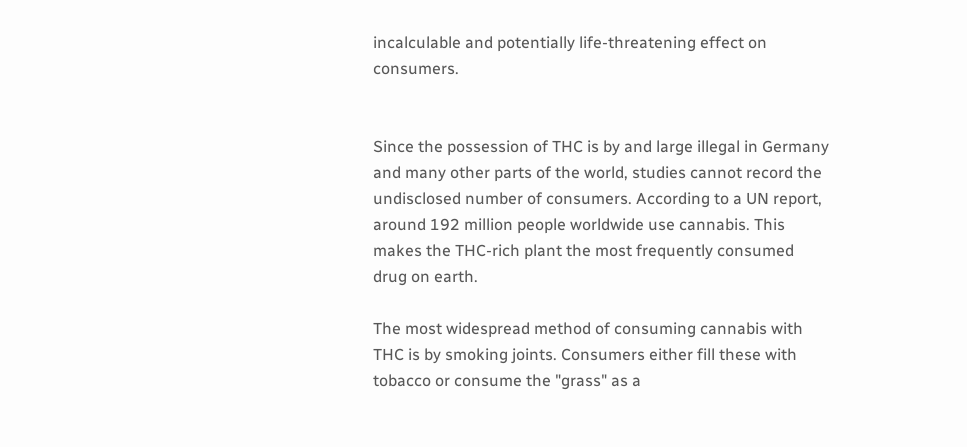incalculable and potentially life-threatening effect on consumers.


Since the possession of THC is by and large illegal in Germany and many other parts of the world, studies cannot record the undisclosed number of consumers. According to a UN report, around 192 million people worldwide use cannabis. This makes the THC-rich plant the most frequently consumed drug on earth.

The most widespread method of consuming cannabis with THC is by smoking joints. Consumers either fill these with tobacco or consume the "grass" as a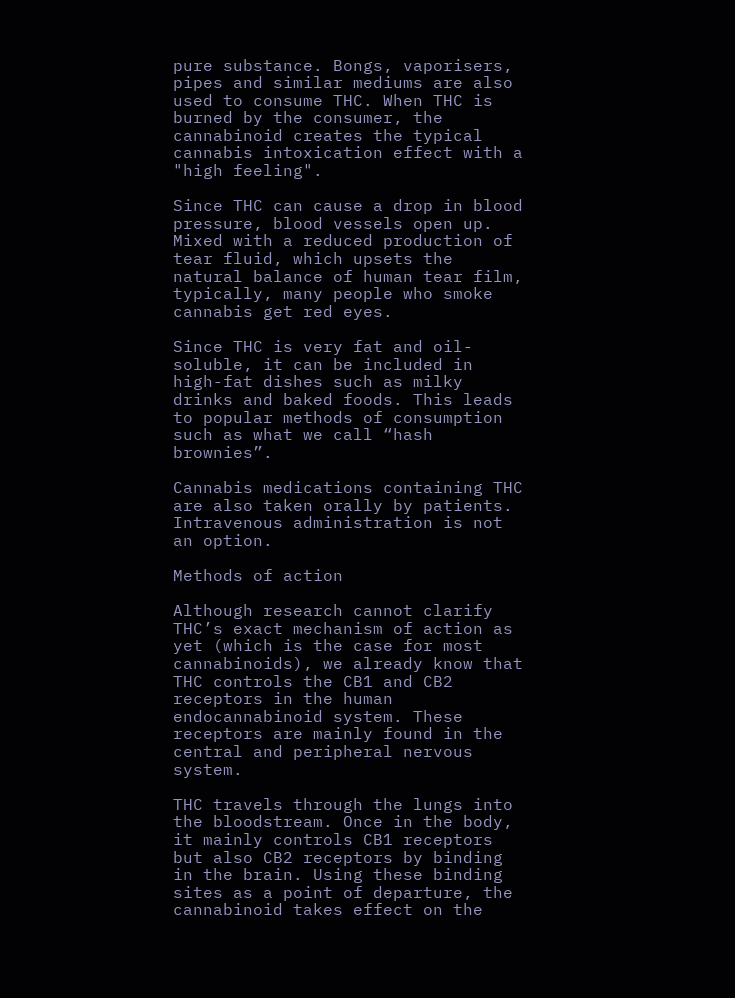pure substance. Bongs, vaporisers, pipes and similar mediums are also used to consume THC. When THC is burned by the consumer, the cannabinoid creates the typical cannabis intoxication effect with a "high feeling".

Since THC can cause a drop in blood pressure, blood vessels open up. Mixed with a reduced production of tear fluid, which upsets the natural balance of human tear film, typically, many people who smoke cannabis get red eyes.

Since THC is very fat and oil-soluble, it can be included in high-fat dishes such as milky drinks and baked foods. This leads to popular methods of consumption such as what we call “hash brownies”.

Cannabis medications containing THC are also taken orally by patients. Intravenous administration is not an option.

Methods of action

Although research cannot clarify THC’s exact mechanism of action as yet (which is the case for most cannabinoids), we already know that THC controls the CB1 and CB2 receptors in the human endocannabinoid system. These receptors are mainly found in the central and peripheral nervous system.

THC travels through the lungs into the bloodstream. Once in the body, it mainly controls CB1 receptors but also CB2 receptors by binding in the brain. Using these binding sites as a point of departure, the cannabinoid takes effect on the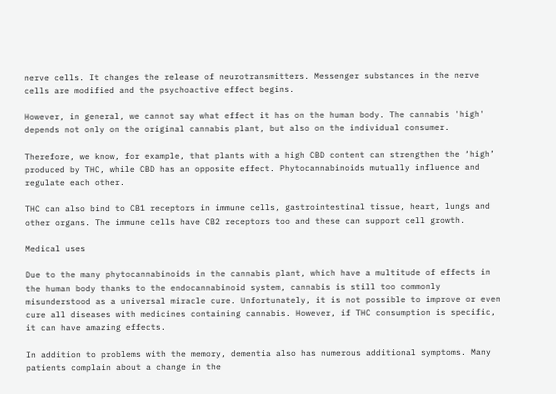nerve cells. It changes the release of neurotransmitters. Messenger substances in the nerve cells are modified and the psychoactive effect begins.

However, in general, we cannot say what effect it has on the human body. The cannabis 'high' depends not only on the original cannabis plant, but also on the individual consumer.

Therefore, we know, for example, that plants with a high CBD content can strengthen the ‘high’ produced by THC, while CBD has an opposite effect. Phytocannabinoids mutually influence and regulate each other.

THC can also bind to CB1 receptors in immune cells, gastrointestinal tissue, heart, lungs and other organs. The immune cells have CB2 receptors too and these can support cell growth.

Medical uses

Due to the many phytocannabinoids in the cannabis plant, which have a multitude of effects in the human body thanks to the endocannabinoid system, cannabis is still too commonly misunderstood as a universal miracle cure. Unfortunately, it is not possible to improve or even cure all diseases with medicines containing cannabis. However, if THC consumption is specific, it can have amazing effects.

In addition to problems with the memory, dementia also has numerous additional symptoms. Many patients complain about a change in the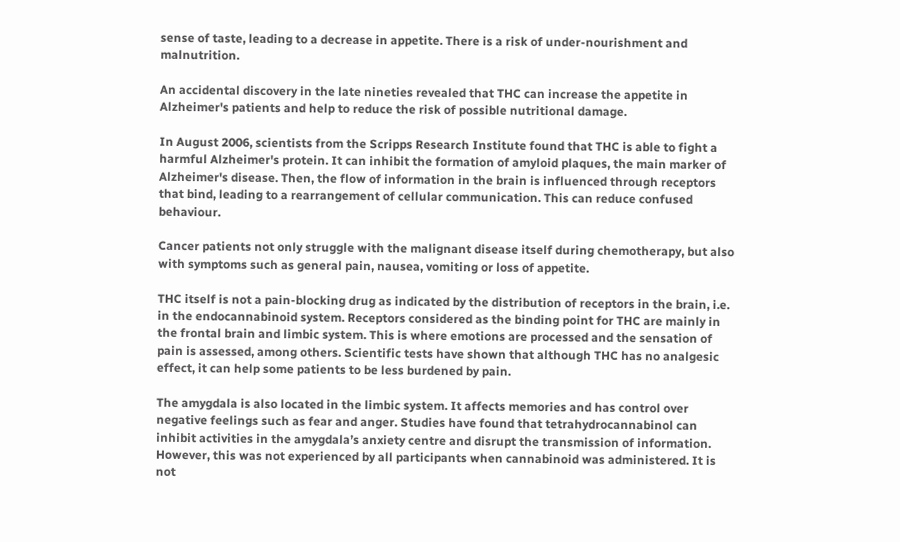sense of taste, leading to a decrease in appetite. There is a risk of under-nourishment and malnutrition.

An accidental discovery in the late nineties revealed that THC can increase the appetite in Alzheimer's patients and help to reduce the risk of possible nutritional damage.

In August 2006, scientists from the Scripps Research Institute found that THC is able to fight a harmful Alzheimer's protein. It can inhibit the formation of amyloid plaques, the main marker of Alzheimer's disease. Then, the flow of information in the brain is influenced through receptors that bind, leading to a rearrangement of cellular communication. This can reduce confused behaviour.

Cancer patients not only struggle with the malignant disease itself during chemotherapy, but also with symptoms such as general pain, nausea, vomiting or loss of appetite.

THC itself is not a pain-blocking drug as indicated by the distribution of receptors in the brain, i.e. in the endocannabinoid system. Receptors considered as the binding point for THC are mainly in the frontal brain and limbic system. This is where emotions are processed and the sensation of pain is assessed, among others. Scientific tests have shown that although THC has no analgesic effect, it can help some patients to be less burdened by pain.

The amygdala is also located in the limbic system. It affects memories and has control over negative feelings such as fear and anger. Studies have found that tetrahydrocannabinol can inhibit activities in the amygdala’s anxiety centre and disrupt the transmission of information. However, this was not experienced by all participants when cannabinoid was administered. It is not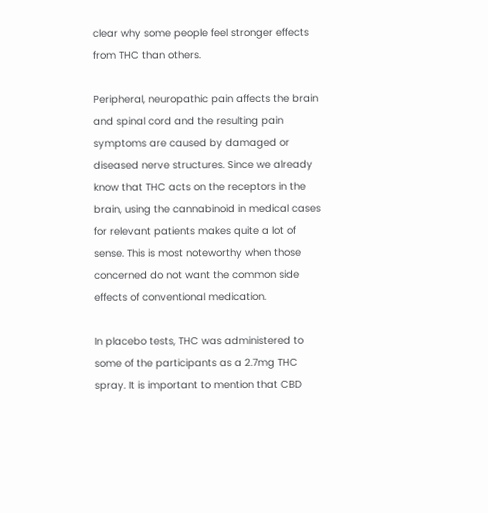clear why some people feel stronger effects from THC than others.

Peripheral, neuropathic pain affects the brain and spinal cord and the resulting pain symptoms are caused by damaged or diseased nerve structures. Since we already know that THC acts on the receptors in the brain, using the cannabinoid in medical cases for relevant patients makes quite a lot of sense. This is most noteworthy when those concerned do not want the common side effects of conventional medication.

In placebo tests, THC was administered to some of the participants as a 2.7mg THC spray. It is important to mention that CBD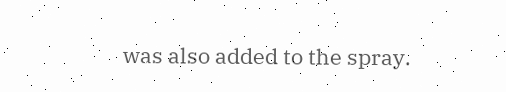was also added to the spray.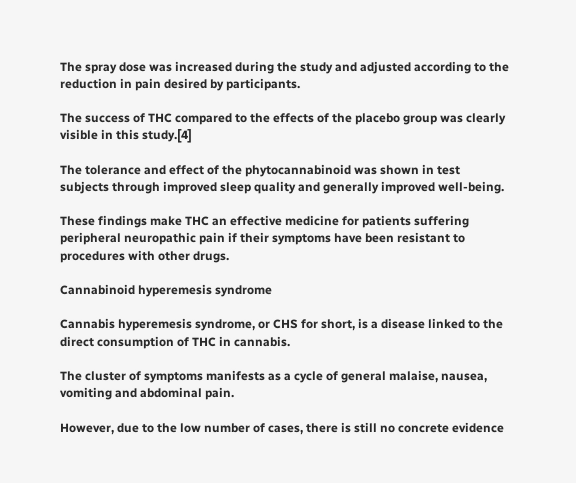The spray dose was increased during the study and adjusted according to the reduction in pain desired by participants.

The success of THC compared to the effects of the placebo group was clearly visible in this study.[4]

The tolerance and effect of the phytocannabinoid was shown in test subjects through improved sleep quality and generally improved well-being.

These findings make THC an effective medicine for patients suffering peripheral neuropathic pain if their symptoms have been resistant to procedures with other drugs.

Cannabinoid hyperemesis syndrome

Cannabis hyperemesis syndrome, or CHS for short, is a disease linked to the direct consumption of THC in cannabis.

The cluster of symptoms manifests as a cycle of general malaise, nausea, vomiting and abdominal pain.

However, due to the low number of cases, there is still no concrete evidence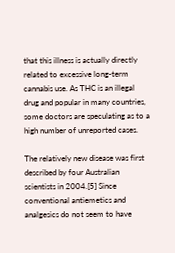that this illness is actually directly related to excessive long-term cannabis use. As THC is an illegal drug and popular in many countries, some doctors are speculating as to a high number of unreported cases.

The relatively new disease was first described by four Australian scientists in 2004.[5] Since conventional antiemetics and analgesics do not seem to have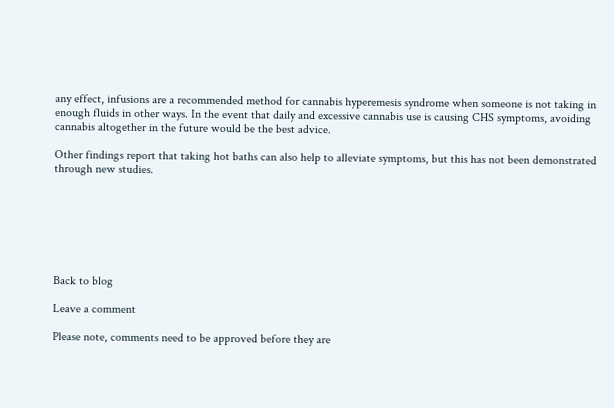any effect, infusions are a recommended method for cannabis hyperemesis syndrome when someone is not taking in enough fluids in other ways. In the event that daily and excessive cannabis use is causing CHS symptoms, avoiding cannabis altogether in the future would be the best advice.

Other findings report that taking hot baths can also help to alleviate symptoms, but this has not been demonstrated through new studies.







Back to blog

Leave a comment

Please note, comments need to be approved before they are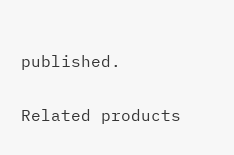published.

Related products